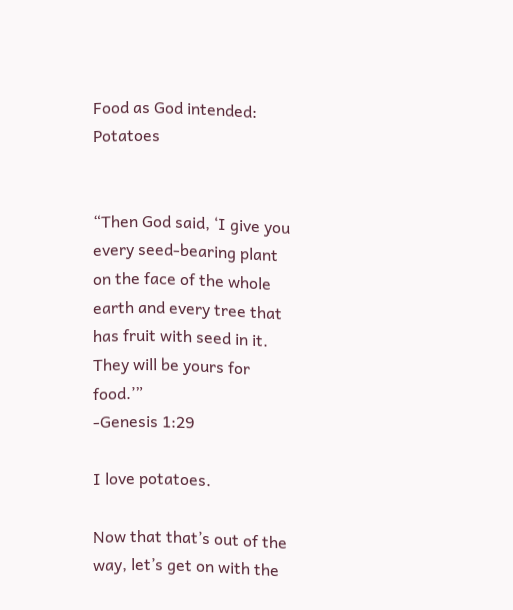Food as God intended: Potatoes


“Then God said, ‘I give you every seed-bearing plant on the face of the whole earth and every tree that has fruit with seed in it.  They will be yours for food.’”
-Genesis 1:29

I love potatoes.

Now that that’s out of the way, let’s get on with the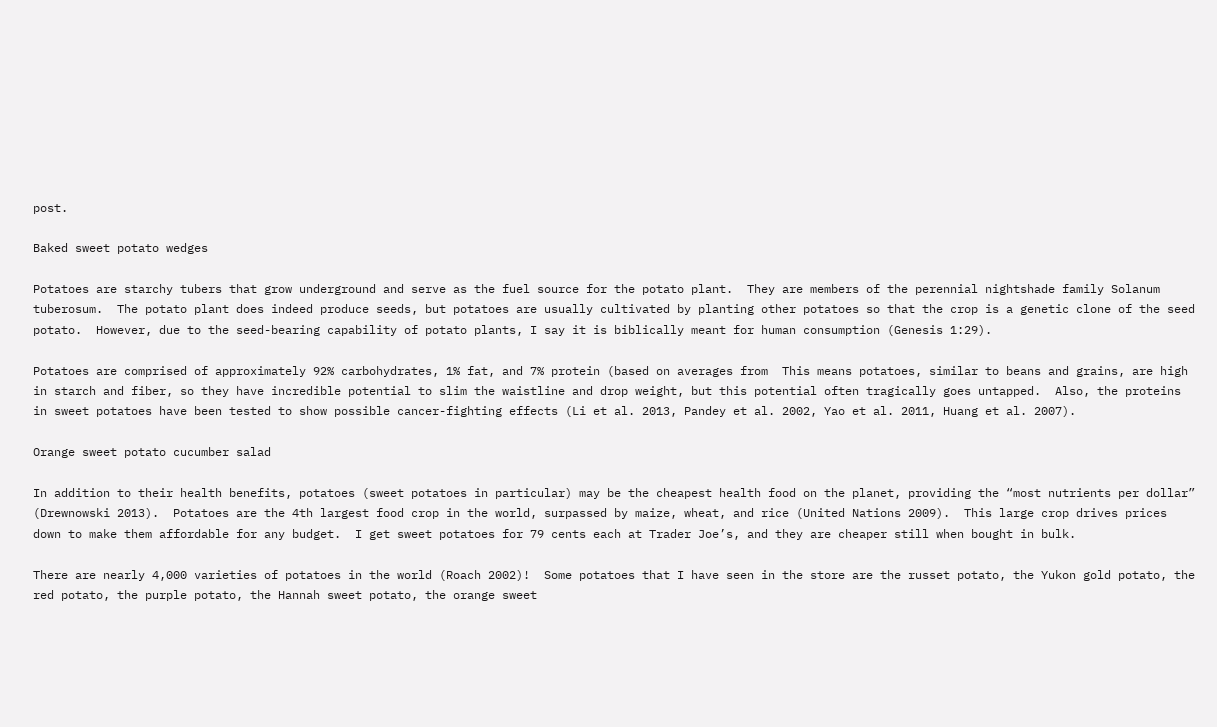post.

Baked sweet potato wedges

Potatoes are starchy tubers that grow underground and serve as the fuel source for the potato plant.  They are members of the perennial nightshade family Solanum tuberosum.  The potato plant does indeed produce seeds, but potatoes are usually cultivated by planting other potatoes so that the crop is a genetic clone of the seed potato.  However, due to the seed-bearing capability of potato plants, I say it is biblically meant for human consumption (Genesis 1:29).

Potatoes are comprised of approximately 92% carbohydrates, 1% fat, and 7% protein (based on averages from  This means potatoes, similar to beans and grains, are high in starch and fiber, so they have incredible potential to slim the waistline and drop weight, but this potential often tragically goes untapped.  Also, the proteins in sweet potatoes have been tested to show possible cancer-fighting effects (Li et al. 2013, Pandey et al. 2002, Yao et al. 2011, Huang et al. 2007).

Orange sweet potato cucumber salad

In addition to their health benefits, potatoes (sweet potatoes in particular) may be the cheapest health food on the planet, providing the “most nutrients per dollar” (Drewnowski 2013).  Potatoes are the 4th largest food crop in the world, surpassed by maize, wheat, and rice (United Nations 2009).  This large crop drives prices down to make them affordable for any budget.  I get sweet potatoes for 79 cents each at Trader Joe’s, and they are cheaper still when bought in bulk.

There are nearly 4,000 varieties of potatoes in the world (Roach 2002)!  Some potatoes that I have seen in the store are the russet potato, the Yukon gold potato, the red potato, the purple potato, the Hannah sweet potato, the orange sweet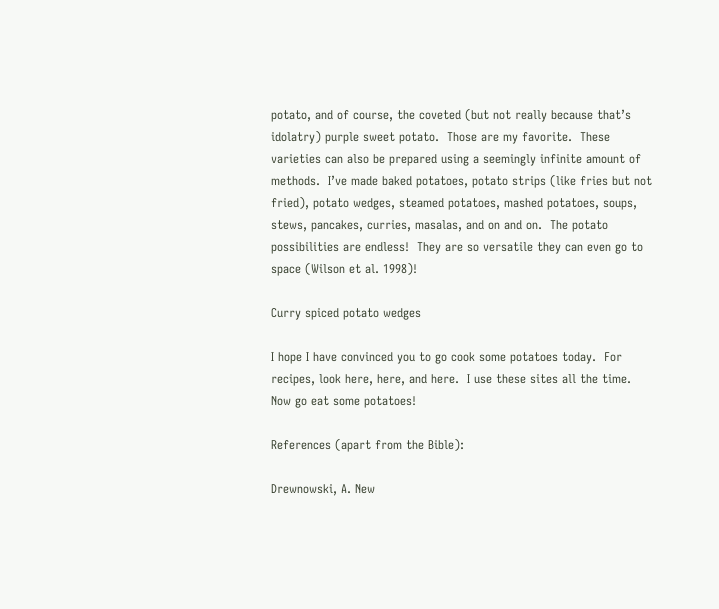potato, and of course, the coveted (but not really because that’s idolatry) purple sweet potato.  Those are my favorite.  These varieties can also be prepared using a seemingly infinite amount of methods.  I’ve made baked potatoes, potato strips (like fries but not fried), potato wedges, steamed potatoes, mashed potatoes, soups, stews, pancakes, curries, masalas, and on and on.  The potato possibilities are endless!  They are so versatile they can even go to space (Wilson et al. 1998)!

Curry spiced potato wedges

I hope I have convinced you to go cook some potatoes today.  For recipes, look here, here, and here.  I use these sites all the time.  Now go eat some potatoes!

References (apart from the Bible):

Drewnowski, A. New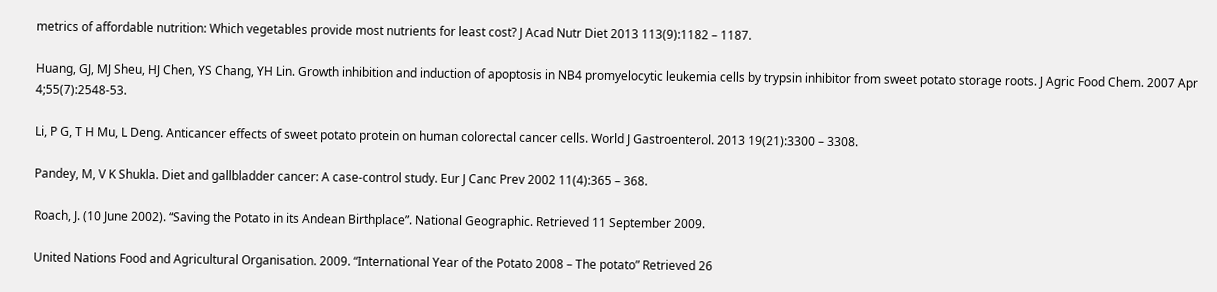metrics of affordable nutrition: Which vegetables provide most nutrients for least cost? J Acad Nutr Diet 2013 113(9):1182 – 1187.

Huang, GJ, MJ Sheu, HJ Chen, YS Chang, YH Lin. Growth inhibition and induction of apoptosis in NB4 promyelocytic leukemia cells by trypsin inhibitor from sweet potato storage roots. J Agric Food Chem. 2007 Apr 4;55(7):2548-53.

Li, P G, T H Mu, L Deng. Anticancer effects of sweet potato protein on human colorectal cancer cells. World J Gastroenterol. 2013 19(21):3300 – 3308.

Pandey, M, V K Shukla. Diet and gallbladder cancer: A case-control study. Eur J Canc Prev 2002 11(4):365 – 368.

Roach, J. (10 June 2002). “Saving the Potato in its Andean Birthplace”. National Geographic. Retrieved 11 September 2009.

United Nations Food and Agricultural Organisation. 2009. “International Year of the Potato 2008 – The potato” Retrieved 26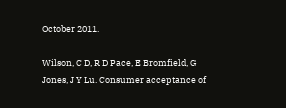October 2011.

Wilson, C D, R D Pace, E Bromfield, G Jones, J Y Lu. Consumer acceptance of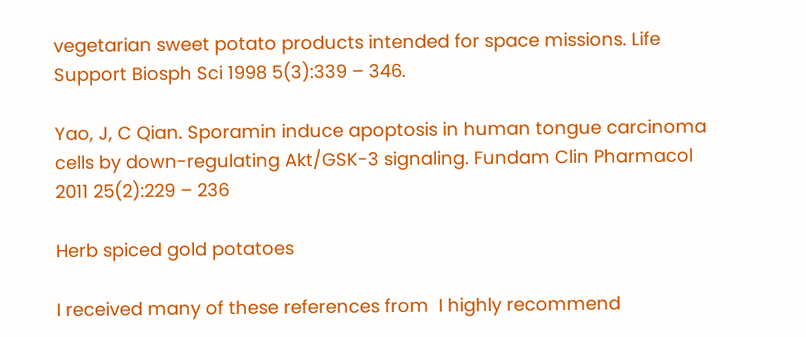vegetarian sweet potato products intended for space missions. Life Support Biosph Sci 1998 5(3):339 – 346.

Yao, J, C Qian. Sporamin induce apoptosis in human tongue carcinoma cells by down-regulating Akt/GSK-3 signaling. Fundam Clin Pharmacol 2011 25(2):229 – 236

Herb spiced gold potatoes

I received many of these references from  I highly recommend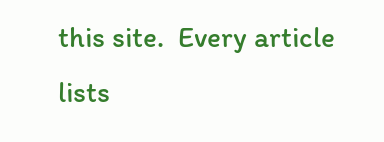this site.  Every article lists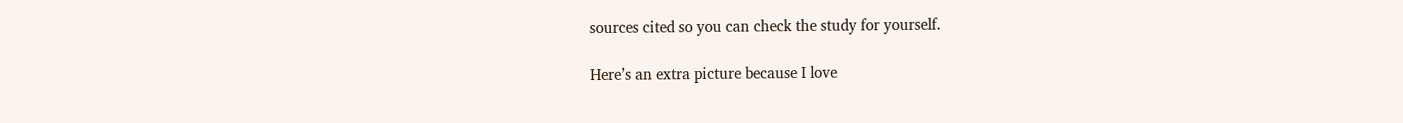sources cited so you can check the study for yourself.

Here’s an extra picture because I love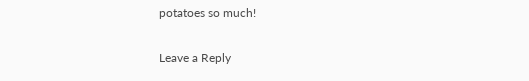potatoes so much!

Leave a Reply